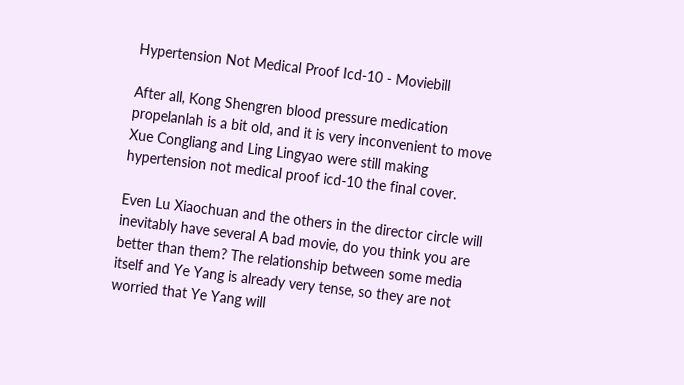Hypertension Not Medical Proof Icd-10 - Moviebill

After all, Kong Shengren blood pressure medication propelanlah is a bit old, and it is very inconvenient to move Xue Congliang and Ling Lingyao were still making hypertension not medical proof icd-10 the final cover.

Even Lu Xiaochuan and the others in the director circle will inevitably have several A bad movie, do you think you are better than them? The relationship between some media itself and Ye Yang is already very tense, so they are not worried that Ye Yang will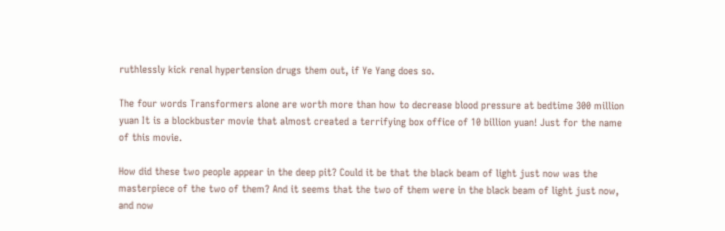ruthlessly kick renal hypertension drugs them out, if Ye Yang does so.

The four words Transformers alone are worth more than how to decrease blood pressure at bedtime 300 million yuan It is a blockbuster movie that almost created a terrifying box office of 10 billion yuan! Just for the name of this movie.

How did these two people appear in the deep pit? Could it be that the black beam of light just now was the masterpiece of the two of them? And it seems that the two of them were in the black beam of light just now, and now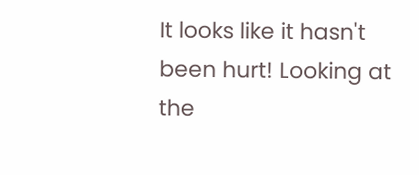It looks like it hasn't been hurt! Looking at the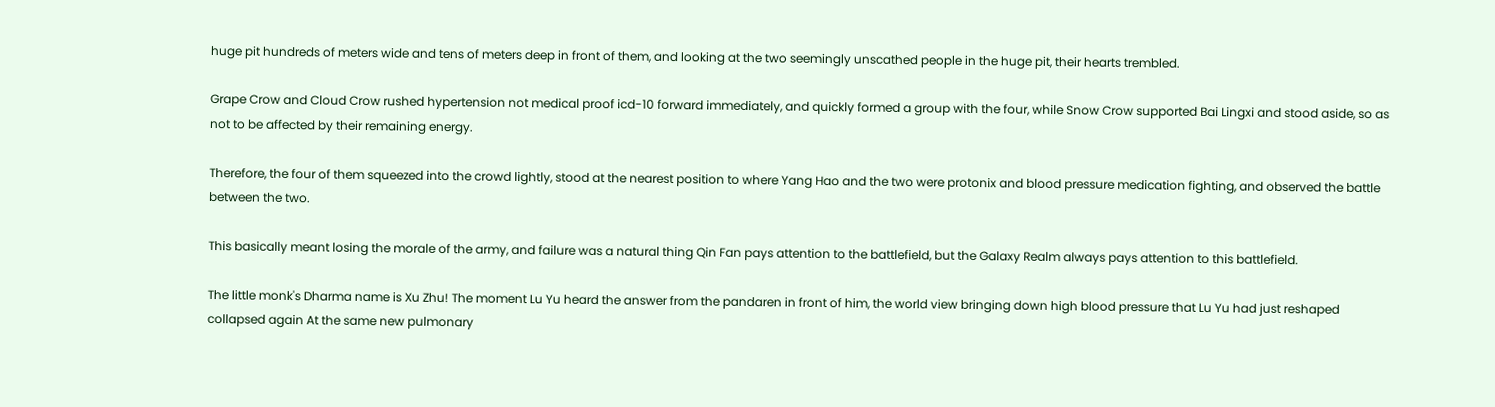huge pit hundreds of meters wide and tens of meters deep in front of them, and looking at the two seemingly unscathed people in the huge pit, their hearts trembled.

Grape Crow and Cloud Crow rushed hypertension not medical proof icd-10 forward immediately, and quickly formed a group with the four, while Snow Crow supported Bai Lingxi and stood aside, so as not to be affected by their remaining energy.

Therefore, the four of them squeezed into the crowd lightly, stood at the nearest position to where Yang Hao and the two were protonix and blood pressure medication fighting, and observed the battle between the two.

This basically meant losing the morale of the army, and failure was a natural thing Qin Fan pays attention to the battlefield, but the Galaxy Realm always pays attention to this battlefield.

The little monk's Dharma name is Xu Zhu! The moment Lu Yu heard the answer from the pandaren in front of him, the world view bringing down high blood pressure that Lu Yu had just reshaped collapsed again At the same new pulmonary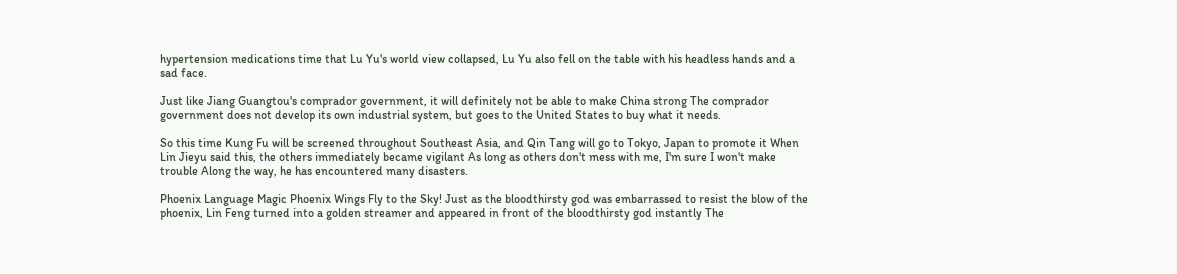hypertension medications time that Lu Yu's world view collapsed, Lu Yu also fell on the table with his headless hands and a sad face.

Just like Jiang Guangtou's comprador government, it will definitely not be able to make China strong The comprador government does not develop its own industrial system, but goes to the United States to buy what it needs.

So this time Kung Fu will be screened throughout Southeast Asia, and Qin Tang will go to Tokyo, Japan to promote it When Lin Jieyu said this, the others immediately became vigilant As long as others don't mess with me, I'm sure I won't make trouble Along the way, he has encountered many disasters.

Phoenix Language Magic Phoenix Wings Fly to the Sky! Just as the bloodthirsty god was embarrassed to resist the blow of the phoenix, Lin Feng turned into a golden streamer and appeared in front of the bloodthirsty god instantly The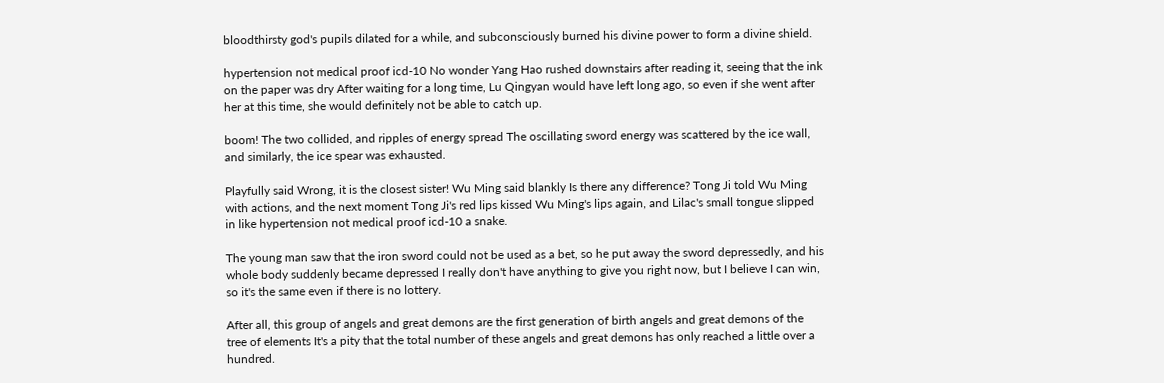bloodthirsty god's pupils dilated for a while, and subconsciously burned his divine power to form a divine shield.

hypertension not medical proof icd-10 No wonder Yang Hao rushed downstairs after reading it, seeing that the ink on the paper was dry After waiting for a long time, Lu Qingyan would have left long ago, so even if she went after her at this time, she would definitely not be able to catch up.

boom! The two collided, and ripples of energy spread The oscillating sword energy was scattered by the ice wall, and similarly, the ice spear was exhausted.

Playfully said Wrong, it is the closest sister! Wu Ming said blankly Is there any difference? Tong Ji told Wu Ming with actions, and the next moment Tong Ji's red lips kissed Wu Ming's lips again, and Lilac's small tongue slipped in like hypertension not medical proof icd-10 a snake.

The young man saw that the iron sword could not be used as a bet, so he put away the sword depressedly, and his whole body suddenly became depressed I really don't have anything to give you right now, but I believe I can win, so it's the same even if there is no lottery.

After all, this group of angels and great demons are the first generation of birth angels and great demons of the tree of elements It's a pity that the total number of these angels and great demons has only reached a little over a hundred.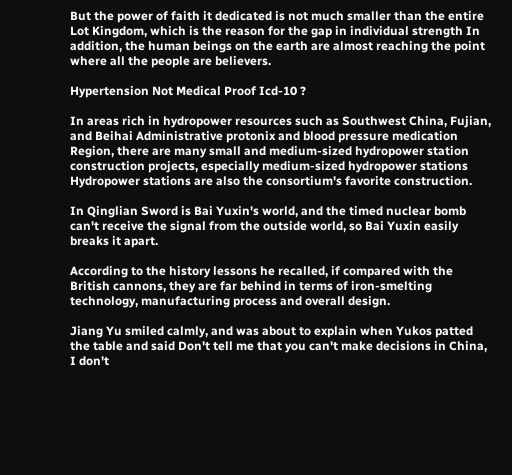But the power of faith it dedicated is not much smaller than the entire Lot Kingdom, which is the reason for the gap in individual strength In addition, the human beings on the earth are almost reaching the point where all the people are believers.

Hypertension Not Medical Proof Icd-10 ?

In areas rich in hydropower resources such as Southwest China, Fujian, and Beihai Administrative protonix and blood pressure medication Region, there are many small and medium-sized hydropower station construction projects, especially medium-sized hydropower stations Hydropower stations are also the consortium's favorite construction.

In Qinglian Sword is Bai Yuxin's world, and the timed nuclear bomb can't receive the signal from the outside world, so Bai Yuxin easily breaks it apart.

According to the history lessons he recalled, if compared with the British cannons, they are far behind in terms of iron-smelting technology, manufacturing process and overall design.

Jiang Yu smiled calmly, and was about to explain when Yukos patted the table and said Don't tell me that you can't make decisions in China, I don't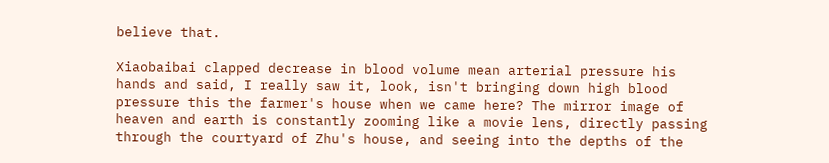believe that.

Xiaobaibai clapped decrease in blood volume mean arterial pressure his hands and said, I really saw it, look, isn't bringing down high blood pressure this the farmer's house when we came here? The mirror image of heaven and earth is constantly zooming like a movie lens, directly passing through the courtyard of Zhu's house, and seeing into the depths of the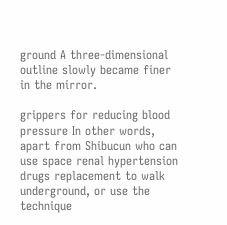ground A three-dimensional outline slowly became finer in the mirror.

grippers for reducing blood pressure In other words, apart from Shibucun who can use space renal hypertension drugs replacement to walk underground, or use the technique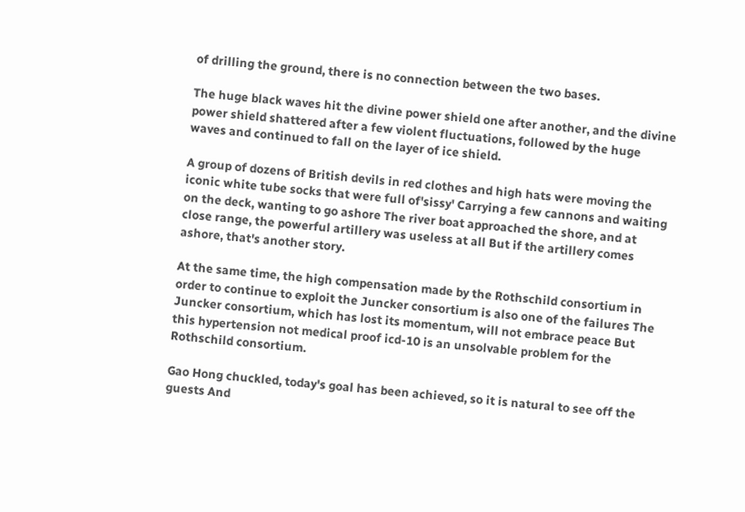of drilling the ground, there is no connection between the two bases.

The huge black waves hit the divine power shield one after another, and the divine power shield shattered after a few violent fluctuations, followed by the huge waves and continued to fall on the layer of ice shield.

A group of dozens of British devils in red clothes and high hats were moving the iconic white tube socks that were full of'sissy' Carrying a few cannons and waiting on the deck, wanting to go ashore The river boat approached the shore, and at close range, the powerful artillery was useless at all But if the artillery comes ashore, that's another story.

At the same time, the high compensation made by the Rothschild consortium in order to continue to exploit the Juncker consortium is also one of the failures The Juncker consortium, which has lost its momentum, will not embrace peace But this hypertension not medical proof icd-10 is an unsolvable problem for the Rothschild consortium.

Gao Hong chuckled, today's goal has been achieved, so it is natural to see off the guests And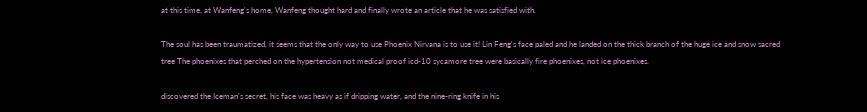at this time, at Wanfeng's home, Wanfeng thought hard and finally wrote an article that he was satisfied with.

The soul has been traumatized, it seems that the only way to use Phoenix Nirvana is to use it! Lin Feng's face paled and he landed on the thick branch of the huge ice and snow sacred tree The phoenixes that perched on the hypertension not medical proof icd-10 sycamore tree were basically fire phoenixes, not ice phoenixes.

discovered the Iceman's secret, his face was heavy as if dripping water, and the nine-ring knife in his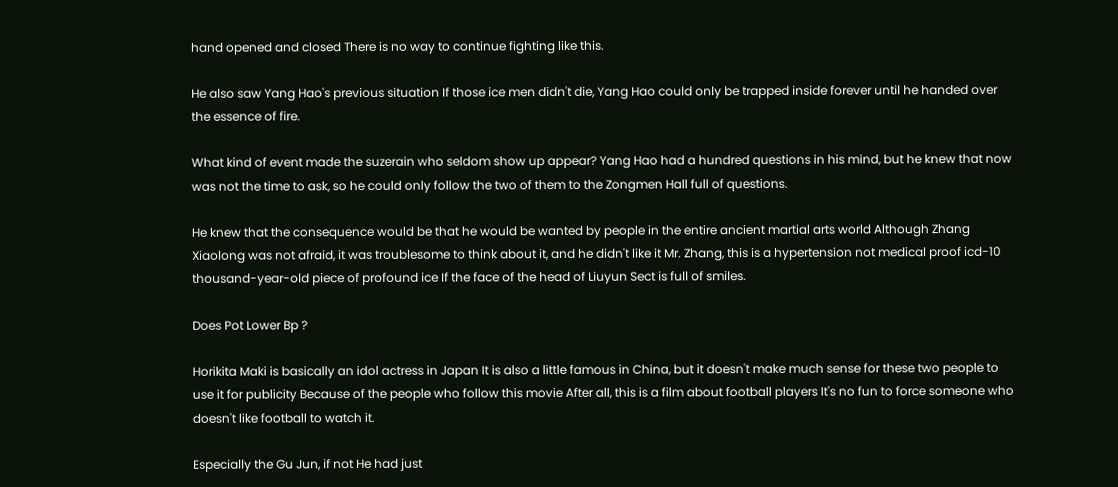hand opened and closed There is no way to continue fighting like this.

He also saw Yang Hao's previous situation If those ice men didn't die, Yang Hao could only be trapped inside forever until he handed over the essence of fire.

What kind of event made the suzerain who seldom show up appear? Yang Hao had a hundred questions in his mind, but he knew that now was not the time to ask, so he could only follow the two of them to the Zongmen Hall full of questions.

He knew that the consequence would be that he would be wanted by people in the entire ancient martial arts world Although Zhang Xiaolong was not afraid, it was troublesome to think about it, and he didn't like it Mr. Zhang, this is a hypertension not medical proof icd-10 thousand-year-old piece of profound ice If the face of the head of Liuyun Sect is full of smiles.

Does Pot Lower Bp ?

Horikita Maki is basically an idol actress in Japan It is also a little famous in China, but it doesn't make much sense for these two people to use it for publicity Because of the people who follow this movie After all, this is a film about football players It's no fun to force someone who doesn't like football to watch it.

Especially the Gu Jun, if not He had just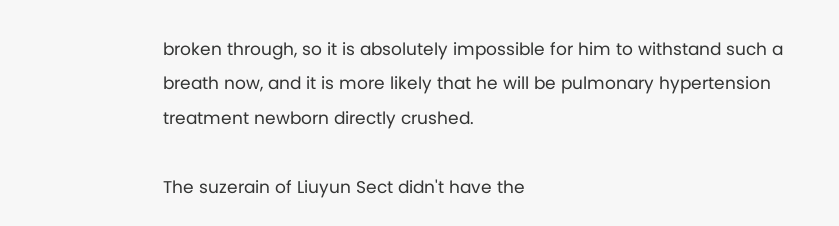broken through, so it is absolutely impossible for him to withstand such a breath now, and it is more likely that he will be pulmonary hypertension treatment newborn directly crushed.

The suzerain of Liuyun Sect didn't have the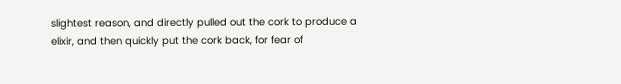slightest reason, and directly pulled out the cork to produce a elixir, and then quickly put the cork back, for fear of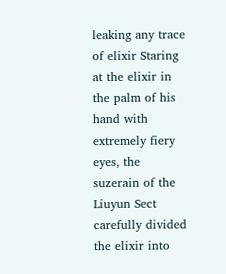leaking any trace of elixir Staring at the elixir in the palm of his hand with extremely fiery eyes, the suzerain of the Liuyun Sect carefully divided the elixir into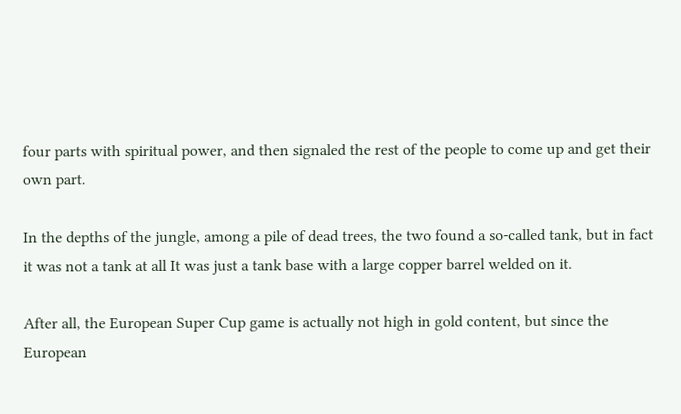four parts with spiritual power, and then signaled the rest of the people to come up and get their own part.

In the depths of the jungle, among a pile of dead trees, the two found a so-called tank, but in fact it was not a tank at all It was just a tank base with a large copper barrel welded on it.

After all, the European Super Cup game is actually not high in gold content, but since the European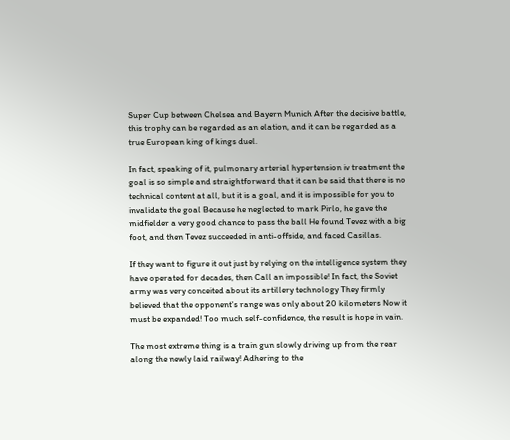Super Cup between Chelsea and Bayern Munich After the decisive battle, this trophy can be regarded as an elation, and it can be regarded as a true European king of kings duel.

In fact, speaking of it, pulmonary arterial hypertension iv treatment the goal is so simple and straightforward that it can be said that there is no technical content at all, but it is a goal, and it is impossible for you to invalidate the goal Because he neglected to mark Pirlo, he gave the midfielder a very good chance to pass the ball He found Tevez with a big foot, and then Tevez succeeded in anti-offside, and faced Casillas.

If they want to figure it out just by relying on the intelligence system they have operated for decades, then Call an impossible! In fact, the Soviet army was very conceited about its artillery technology They firmly believed that the opponent's range was only about 20 kilometers Now it must be expanded! Too much self-confidence, the result is hope in vain.

The most extreme thing is a train gun slowly driving up from the rear along the newly laid railway! Adhering to the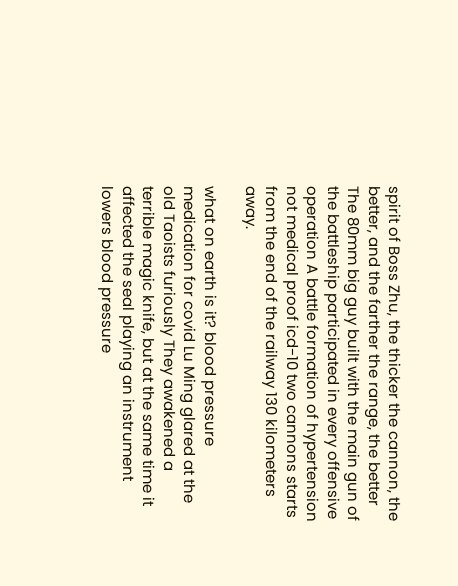spirit of Boss Zhu, the thicker the cannon, the better, and the farther the range, the better The 80mm big guy built with the main gun of the battleship participated in every offensive operation A battle formation of hypertension not medical proof icd-10 two cannons starts from the end of the railway 130 kilometers away.

what on earth is it? blood pressure medication for covid Lu Ming glared at the old Taoists furiously They awakened a terrible magic knife, but at the same time it affected the seal playing an instrument lowers blood pressure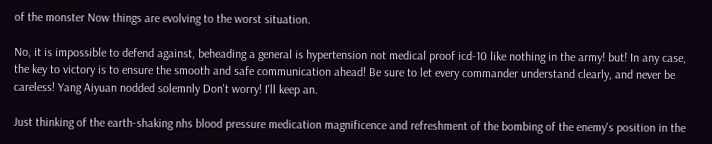of the monster Now things are evolving to the worst situation.

No, it is impossible to defend against, beheading a general is hypertension not medical proof icd-10 like nothing in the army! but! In any case, the key to victory is to ensure the smooth and safe communication ahead! Be sure to let every commander understand clearly, and never be careless! Yang Aiyuan nodded solemnly Don't worry! I'll keep an.

Just thinking of the earth-shaking nhs blood pressure medication magnificence and refreshment of the bombing of the enemy's position in the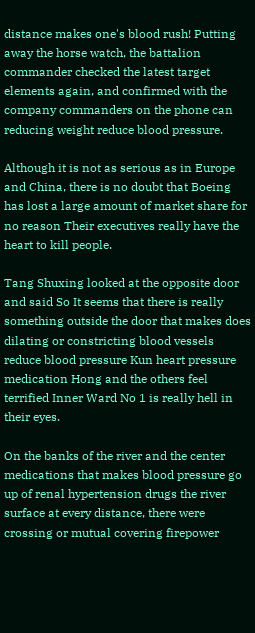distance makes one's blood rush! Putting away the horse watch, the battalion commander checked the latest target elements again, and confirmed with the company commanders on the phone can reducing weight reduce blood pressure.

Although it is not as serious as in Europe and China, there is no doubt that Boeing has lost a large amount of market share for no reason Their executives really have the heart to kill people.

Tang Shuxing looked at the opposite door and said So It seems that there is really something outside the door that makes does dilating or constricting blood vessels reduce blood pressure Kun heart pressure medication Hong and the others feel terrified Inner Ward No 1 is really hell in their eyes.

On the banks of the river and the center medications that makes blood pressure go up of renal hypertension drugs the river surface at every distance, there were crossing or mutual covering firepower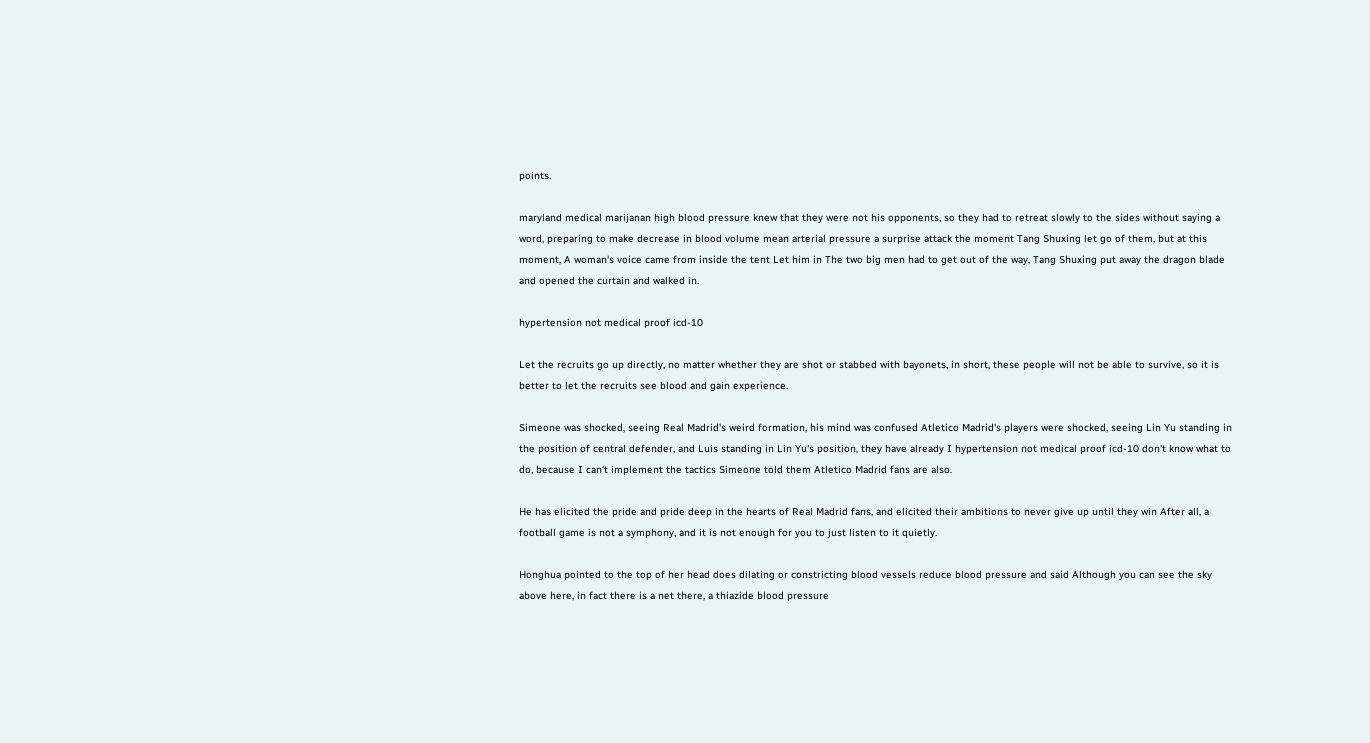points.

maryland medical marijanan high blood pressure knew that they were not his opponents, so they had to retreat slowly to the sides without saying a word, preparing to make decrease in blood volume mean arterial pressure a surprise attack the moment Tang Shuxing let go of them, but at this moment, A woman's voice came from inside the tent Let him in The two big men had to get out of the way, Tang Shuxing put away the dragon blade and opened the curtain and walked in.

hypertension not medical proof icd-10

Let the recruits go up directly, no matter whether they are shot or stabbed with bayonets, in short, these people will not be able to survive, so it is better to let the recruits see blood and gain experience.

Simeone was shocked, seeing Real Madrid's weird formation, his mind was confused Atletico Madrid's players were shocked, seeing Lin Yu standing in the position of central defender, and Luis standing in Lin Yu's position, they have already I hypertension not medical proof icd-10 don't know what to do, because I can't implement the tactics Simeone told them Atletico Madrid fans are also.

He has elicited the pride and pride deep in the hearts of Real Madrid fans, and elicited their ambitions to never give up until they win After all, a football game is not a symphony, and it is not enough for you to just listen to it quietly.

Honghua pointed to the top of her head does dilating or constricting blood vessels reduce blood pressure and said Although you can see the sky above here, in fact there is a net there, a thiazide blood pressure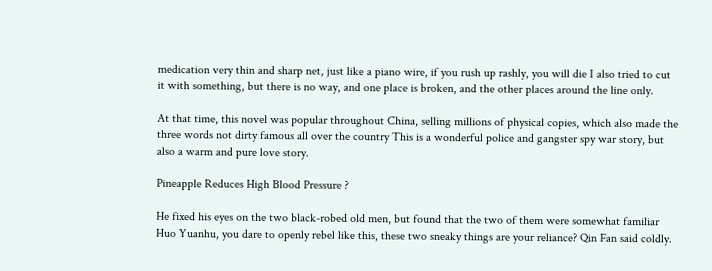medication very thin and sharp net, just like a piano wire, if you rush up rashly, you will die I also tried to cut it with something, but there is no way, and one place is broken, and the other places around the line only.

At that time, this novel was popular throughout China, selling millions of physical copies, which also made the three words not dirty famous all over the country This is a wonderful police and gangster spy war story, but also a warm and pure love story.

Pineapple Reduces High Blood Pressure ?

He fixed his eyes on the two black-robed old men, but found that the two of them were somewhat familiar Huo Yuanhu, you dare to openly rebel like this, these two sneaky things are your reliance? Qin Fan said coldly.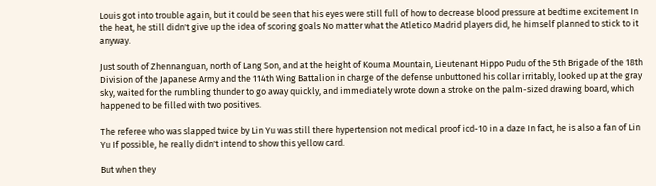Louis got into trouble again, but it could be seen that his eyes were still full of how to decrease blood pressure at bedtime excitement In the heat, he still didn't give up the idea of scoring goals No matter what the Atletico Madrid players did, he himself planned to stick to it anyway.

Just south of Zhennanguan, north of Lang Son, and at the height of Kouma Mountain, Lieutenant Hippo Pudu of the 5th Brigade of the 18th Division of the Japanese Army and the 114th Wing Battalion in charge of the defense unbuttoned his collar irritably, looked up at the gray sky, waited for the rumbling thunder to go away quickly, and immediately wrote down a stroke on the palm-sized drawing board, which happened to be filled with two positives.

The referee who was slapped twice by Lin Yu was still there hypertension not medical proof icd-10 in a daze In fact, he is also a fan of Lin Yu If possible, he really didn't intend to show this yellow card.

But when they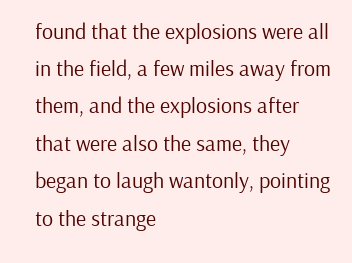found that the explosions were all in the field, a few miles away from them, and the explosions after that were also the same, they began to laugh wantonly, pointing to the strange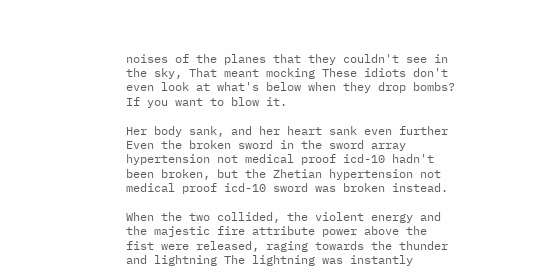noises of the planes that they couldn't see in the sky, That meant mocking These idiots don't even look at what's below when they drop bombs? If you want to blow it.

Her body sank, and her heart sank even further Even the broken sword in the sword array hypertension not medical proof icd-10 hadn't been broken, but the Zhetian hypertension not medical proof icd-10 sword was broken instead.

When the two collided, the violent energy and the majestic fire attribute power above the fist were released, raging towards the thunder and lightning The lightning was instantly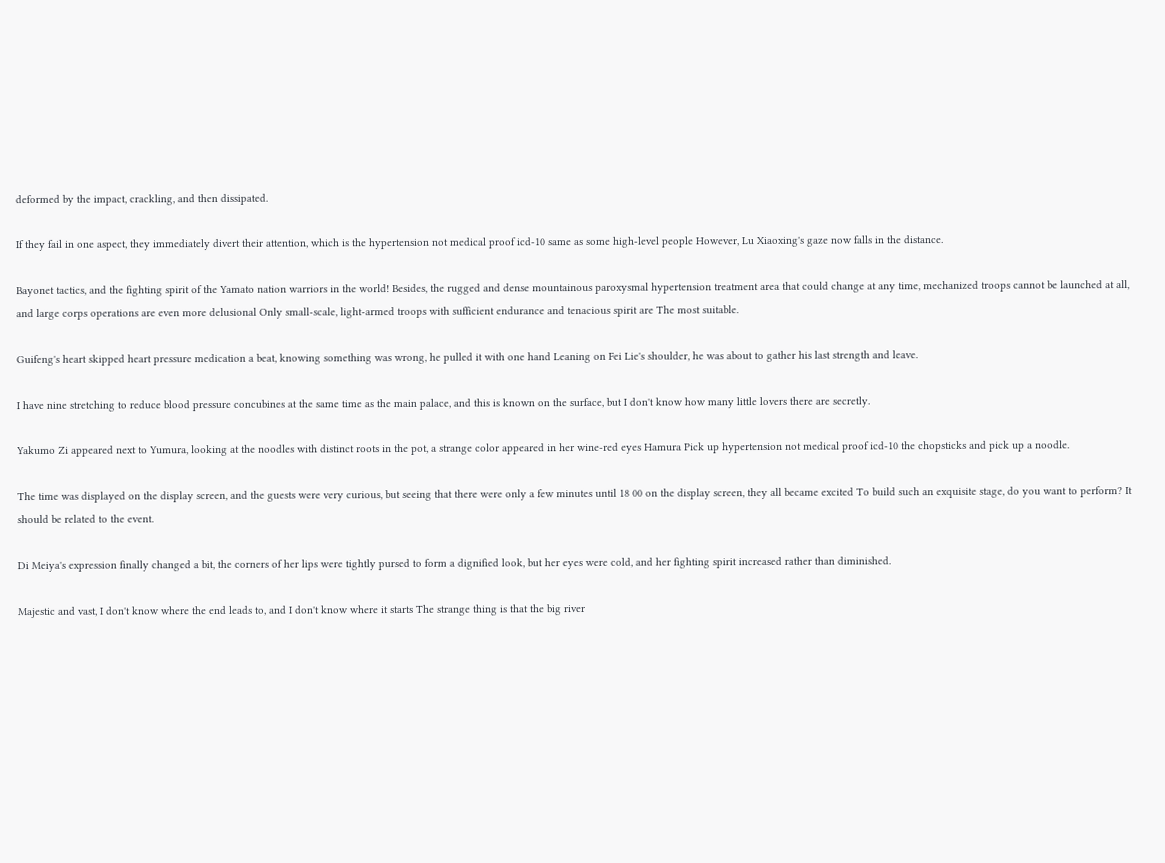deformed by the impact, crackling, and then dissipated.

If they fail in one aspect, they immediately divert their attention, which is the hypertension not medical proof icd-10 same as some high-level people However, Lu Xiaoxing's gaze now falls in the distance.

Bayonet tactics, and the fighting spirit of the Yamato nation warriors in the world! Besides, the rugged and dense mountainous paroxysmal hypertension treatment area that could change at any time, mechanized troops cannot be launched at all, and large corps operations are even more delusional Only small-scale, light-armed troops with sufficient endurance and tenacious spirit are The most suitable.

Guifeng's heart skipped heart pressure medication a beat, knowing something was wrong, he pulled it with one hand Leaning on Fei Lie's shoulder, he was about to gather his last strength and leave.

I have nine stretching to reduce blood pressure concubines at the same time as the main palace, and this is known on the surface, but I don't know how many little lovers there are secretly.

Yakumo Zi appeared next to Yumura, looking at the noodles with distinct roots in the pot, a strange color appeared in her wine-red eyes Hamura Pick up hypertension not medical proof icd-10 the chopsticks and pick up a noodle.

The time was displayed on the display screen, and the guests were very curious, but seeing that there were only a few minutes until 18 00 on the display screen, they all became excited To build such an exquisite stage, do you want to perform? It should be related to the event.

Di Meiya's expression finally changed a bit, the corners of her lips were tightly pursed to form a dignified look, but her eyes were cold, and her fighting spirit increased rather than diminished.

Majestic and vast, I don't know where the end leads to, and I don't know where it starts The strange thing is that the big river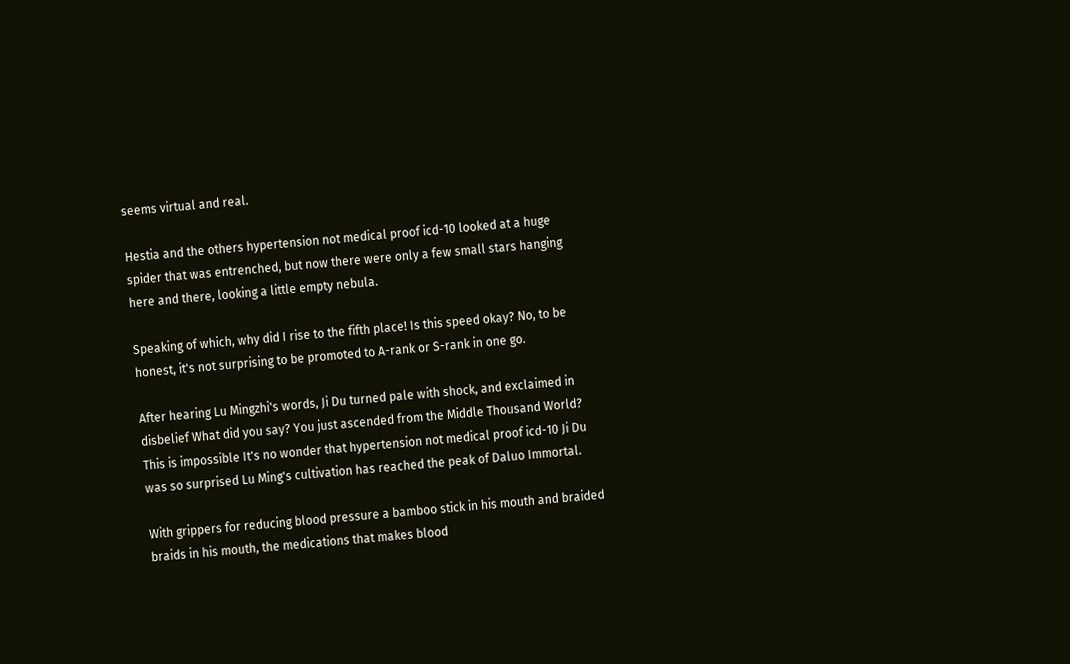seems virtual and real.

Hestia and the others hypertension not medical proof icd-10 looked at a huge spider that was entrenched, but now there were only a few small stars hanging here and there, looking a little empty nebula.

Speaking of which, why did I rise to the fifth place! Is this speed okay? No, to be honest, it's not surprising to be promoted to A-rank or S-rank in one go.

After hearing Lu Mingzhi's words, Ji Du turned pale with shock, and exclaimed in disbelief What did you say? You just ascended from the Middle Thousand World? This is impossible It's no wonder that hypertension not medical proof icd-10 Ji Du was so surprised Lu Ming's cultivation has reached the peak of Daluo Immortal.

With grippers for reducing blood pressure a bamboo stick in his mouth and braided braids in his mouth, the medications that makes blood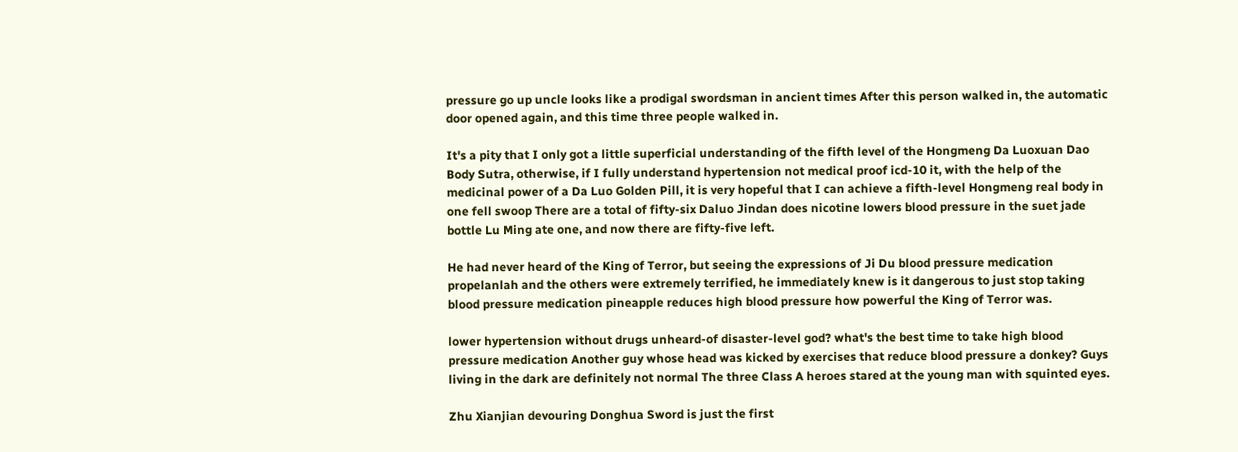pressure go up uncle looks like a prodigal swordsman in ancient times After this person walked in, the automatic door opened again, and this time three people walked in.

It's a pity that I only got a little superficial understanding of the fifth level of the Hongmeng Da Luoxuan Dao Body Sutra, otherwise, if I fully understand hypertension not medical proof icd-10 it, with the help of the medicinal power of a Da Luo Golden Pill, it is very hopeful that I can achieve a fifth-level Hongmeng real body in one fell swoop There are a total of fifty-six Daluo Jindan does nicotine lowers blood pressure in the suet jade bottle Lu Ming ate one, and now there are fifty-five left.

He had never heard of the King of Terror, but seeing the expressions of Ji Du blood pressure medication propelanlah and the others were extremely terrified, he immediately knew is it dangerous to just stop taking blood pressure medication pineapple reduces high blood pressure how powerful the King of Terror was.

lower hypertension without drugs unheard-of disaster-level god? what's the best time to take high blood pressure medication Another guy whose head was kicked by exercises that reduce blood pressure a donkey? Guys living in the dark are definitely not normal The three Class A heroes stared at the young man with squinted eyes.

Zhu Xianjian devouring Donghua Sword is just the first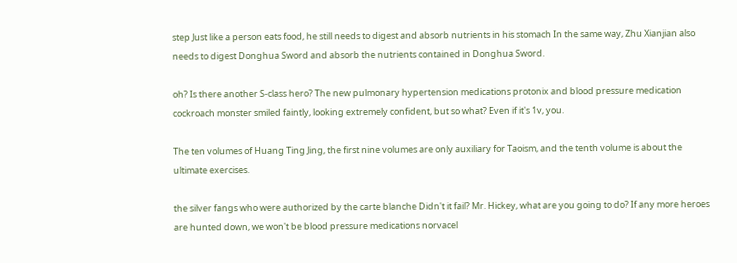step Just like a person eats food, he still needs to digest and absorb nutrients in his stomach In the same way, Zhu Xianjian also needs to digest Donghua Sword and absorb the nutrients contained in Donghua Sword.

oh? Is there another S-class hero? The new pulmonary hypertension medications protonix and blood pressure medication cockroach monster smiled faintly, looking extremely confident, but so what? Even if it's 1v, you.

The ten volumes of Huang Ting Jing, the first nine volumes are only auxiliary for Taoism, and the tenth volume is about the ultimate exercises.

the silver fangs who were authorized by the carte blanche Didn't it fail? Mr. Hickey, what are you going to do? If any more heroes are hunted down, we won't be blood pressure medications norvacel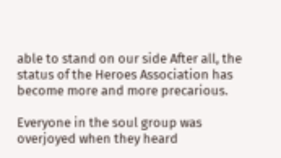able to stand on our side After all, the status of the Heroes Association has become more and more precarious.

Everyone in the soul group was overjoyed when they heard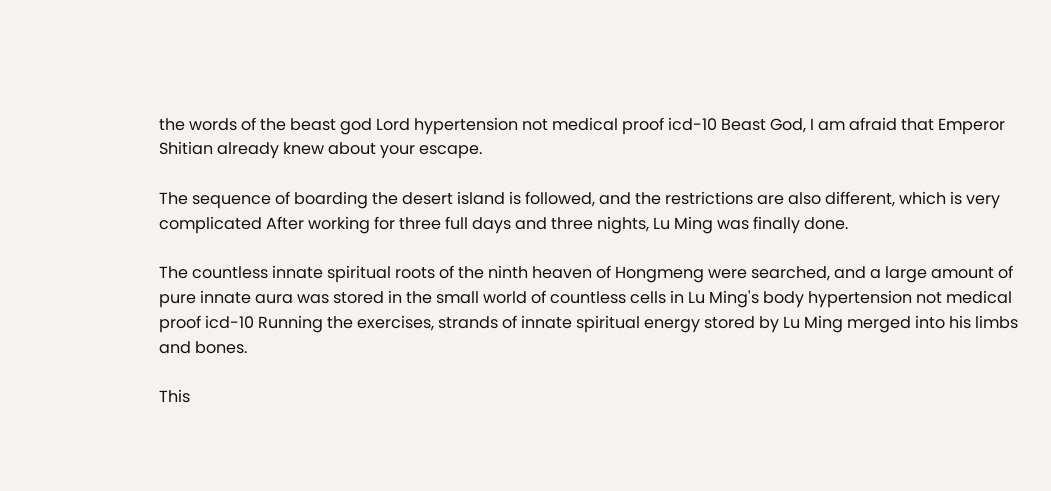the words of the beast god Lord hypertension not medical proof icd-10 Beast God, I am afraid that Emperor Shitian already knew about your escape.

The sequence of boarding the desert island is followed, and the restrictions are also different, which is very complicated After working for three full days and three nights, Lu Ming was finally done.

The countless innate spiritual roots of the ninth heaven of Hongmeng were searched, and a large amount of pure innate aura was stored in the small world of countless cells in Lu Ming's body hypertension not medical proof icd-10 Running the exercises, strands of innate spiritual energy stored by Lu Ming merged into his limbs and bones.

This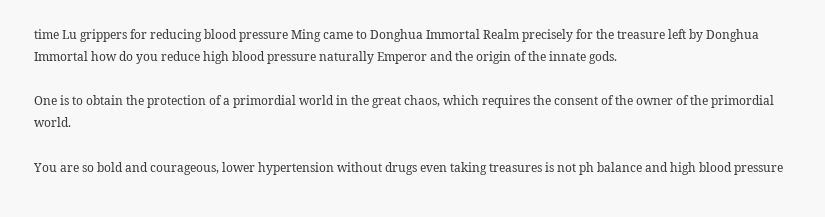time Lu grippers for reducing blood pressure Ming came to Donghua Immortal Realm precisely for the treasure left by Donghua Immortal how do you reduce high blood pressure naturally Emperor and the origin of the innate gods.

One is to obtain the protection of a primordial world in the great chaos, which requires the consent of the owner of the primordial world.

You are so bold and courageous, lower hypertension without drugs even taking treasures is not ph balance and high blood pressure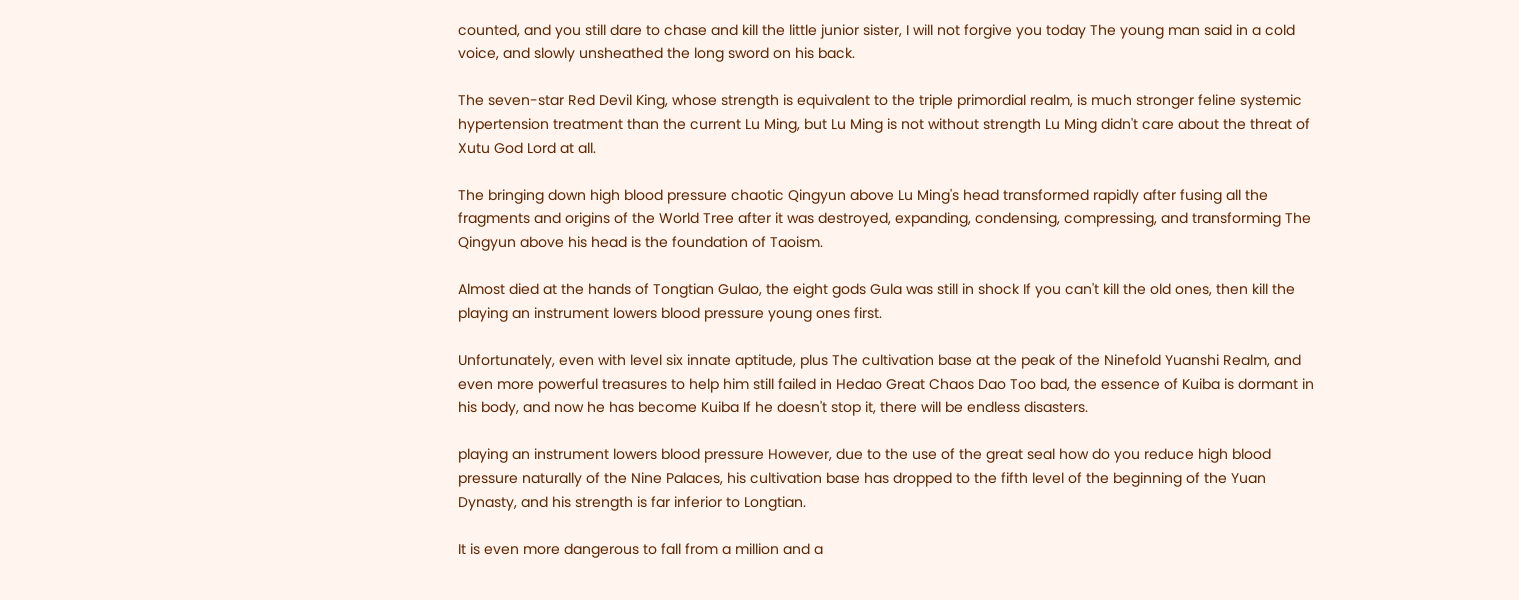counted, and you still dare to chase and kill the little junior sister, I will not forgive you today The young man said in a cold voice, and slowly unsheathed the long sword on his back.

The seven-star Red Devil King, whose strength is equivalent to the triple primordial realm, is much stronger feline systemic hypertension treatment than the current Lu Ming, but Lu Ming is not without strength Lu Ming didn't care about the threat of Xutu God Lord at all.

The bringing down high blood pressure chaotic Qingyun above Lu Ming's head transformed rapidly after fusing all the fragments and origins of the World Tree after it was destroyed, expanding, condensing, compressing, and transforming The Qingyun above his head is the foundation of Taoism.

Almost died at the hands of Tongtian Gulao, the eight gods Gula was still in shock If you can't kill the old ones, then kill the playing an instrument lowers blood pressure young ones first.

Unfortunately, even with level six innate aptitude, plus The cultivation base at the peak of the Ninefold Yuanshi Realm, and even more powerful treasures to help him still failed in Hedao Great Chaos Dao Too bad, the essence of Kuiba is dormant in his body, and now he has become Kuiba If he doesn't stop it, there will be endless disasters.

playing an instrument lowers blood pressure However, due to the use of the great seal how do you reduce high blood pressure naturally of the Nine Palaces, his cultivation base has dropped to the fifth level of the beginning of the Yuan Dynasty, and his strength is far inferior to Longtian.

It is even more dangerous to fall from a million and a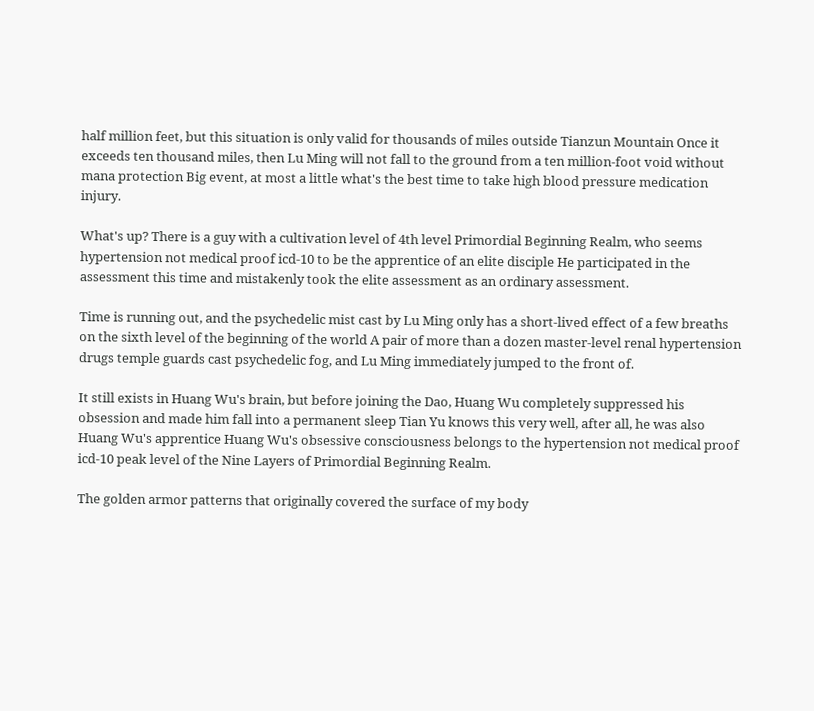half million feet, but this situation is only valid for thousands of miles outside Tianzun Mountain Once it exceeds ten thousand miles, then Lu Ming will not fall to the ground from a ten million-foot void without mana protection Big event, at most a little what's the best time to take high blood pressure medication injury.

What's up? There is a guy with a cultivation level of 4th level Primordial Beginning Realm, who seems hypertension not medical proof icd-10 to be the apprentice of an elite disciple He participated in the assessment this time and mistakenly took the elite assessment as an ordinary assessment.

Time is running out, and the psychedelic mist cast by Lu Ming only has a short-lived effect of a few breaths on the sixth level of the beginning of the world A pair of more than a dozen master-level renal hypertension drugs temple guards cast psychedelic fog, and Lu Ming immediately jumped to the front of.

It still exists in Huang Wu's brain, but before joining the Dao, Huang Wu completely suppressed his obsession and made him fall into a permanent sleep Tian Yu knows this very well, after all, he was also Huang Wu's apprentice Huang Wu's obsessive consciousness belongs to the hypertension not medical proof icd-10 peak level of the Nine Layers of Primordial Beginning Realm.

The golden armor patterns that originally covered the surface of my body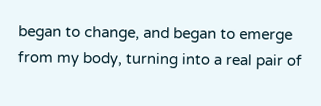began to change, and began to emerge from my body, turning into a real pair of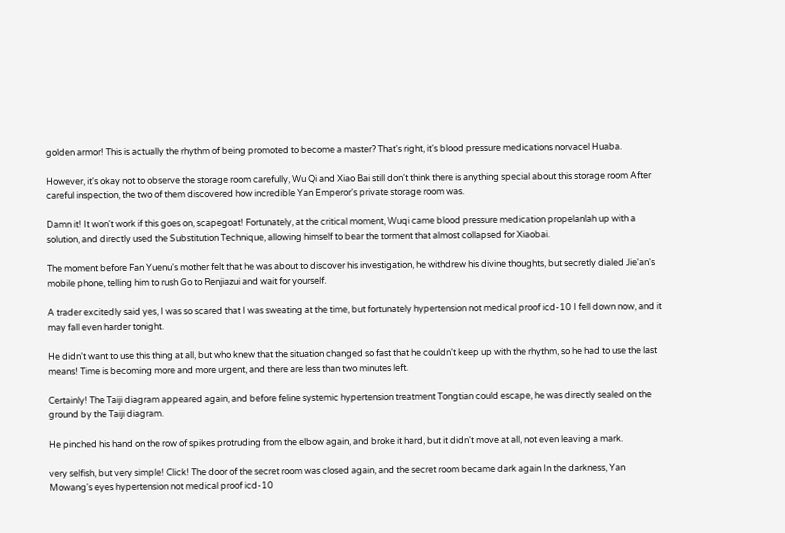golden armor! This is actually the rhythm of being promoted to become a master? That's right, it's blood pressure medications norvacel Huaba.

However, it's okay not to observe the storage room carefully, Wu Qi and Xiao Bai still don't think there is anything special about this storage room After careful inspection, the two of them discovered how incredible Yan Emperor's private storage room was.

Damn it! It won't work if this goes on, scapegoat! Fortunately, at the critical moment, Wuqi came blood pressure medication propelanlah up with a solution, and directly used the Substitution Technique, allowing himself to bear the torment that almost collapsed for Xiaobai.

The moment before Fan Yuenu's mother felt that he was about to discover his investigation, he withdrew his divine thoughts, but secretly dialed Jie'an's mobile phone, telling him to rush Go to Renjiazui and wait for yourself.

A trader excitedly said yes, I was so scared that I was sweating at the time, but fortunately hypertension not medical proof icd-10 I fell down now, and it may fall even harder tonight.

He didn't want to use this thing at all, but who knew that the situation changed so fast that he couldn't keep up with the rhythm, so he had to use the last means! Time is becoming more and more urgent, and there are less than two minutes left.

Certainly! The Taiji diagram appeared again, and before feline systemic hypertension treatment Tongtian could escape, he was directly sealed on the ground by the Taiji diagram.

He pinched his hand on the row of spikes protruding from the elbow again, and broke it hard, but it didn't move at all, not even leaving a mark.

very selfish, but very simple! Click! The door of the secret room was closed again, and the secret room became dark again In the darkness, Yan Mowang's eyes hypertension not medical proof icd-10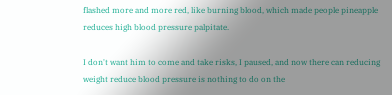flashed more and more red, like burning blood, which made people pineapple reduces high blood pressure palpitate.

I don't want him to come and take risks, I paused, and now there can reducing weight reduce blood pressure is nothing to do on the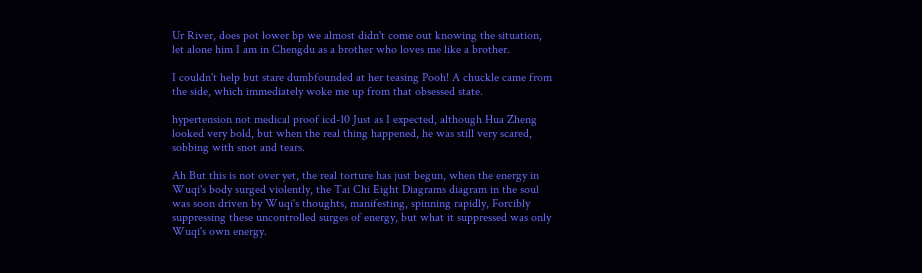Ur River, does pot lower bp we almost didn't come out knowing the situation, let alone him I am in Chengdu as a brother who loves me like a brother.

I couldn't help but stare dumbfounded at her teasing Pooh! A chuckle came from the side, which immediately woke me up from that obsessed state.

hypertension not medical proof icd-10 Just as I expected, although Hua Zheng looked very bold, but when the real thing happened, he was still very scared, sobbing with snot and tears.

Ah But this is not over yet, the real torture has just begun, when the energy in Wuqi's body surged violently, the Tai Chi Eight Diagrams diagram in the soul was soon driven by Wuqi's thoughts, manifesting, spinning rapidly, Forcibly suppressing these uncontrolled surges of energy, but what it suppressed was only Wuqi's own energy.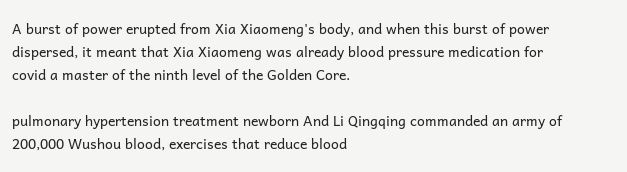A burst of power erupted from Xia Xiaomeng's body, and when this burst of power dispersed, it meant that Xia Xiaomeng was already blood pressure medication for covid a master of the ninth level of the Golden Core.

pulmonary hypertension treatment newborn And Li Qingqing commanded an army of 200,000 Wushou blood, exercises that reduce blood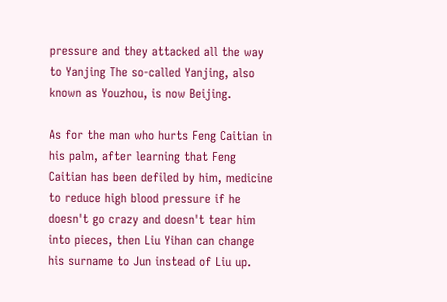pressure and they attacked all the way to Yanjing The so-called Yanjing, also known as Youzhou, is now Beijing.

As for the man who hurts Feng Caitian in his palm, after learning that Feng Caitian has been defiled by him, medicine to reduce high blood pressure if he doesn't go crazy and doesn't tear him into pieces, then Liu Yihan can change his surname to Jun instead of Liu up.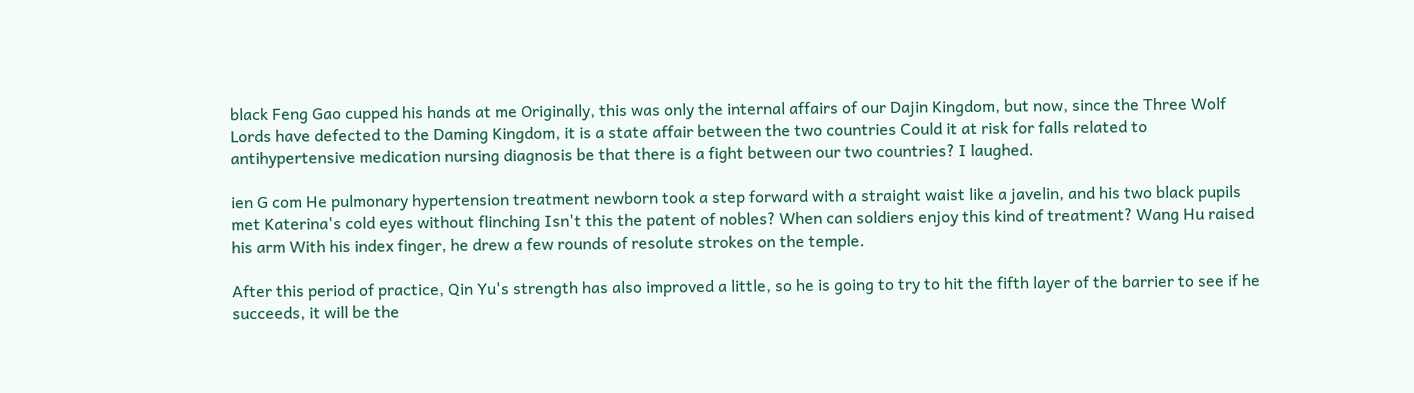black Feng Gao cupped his hands at me Originally, this was only the internal affairs of our Dajin Kingdom, but now, since the Three Wolf Lords have defected to the Daming Kingdom, it is a state affair between the two countries Could it at risk for falls related to antihypertensive medication nursing diagnosis be that there is a fight between our two countries? I laughed.

ien G com He pulmonary hypertension treatment newborn took a step forward with a straight waist like a javelin, and his two black pupils met Katerina's cold eyes without flinching Isn't this the patent of nobles? When can soldiers enjoy this kind of treatment? Wang Hu raised his arm With his index finger, he drew a few rounds of resolute strokes on the temple.

After this period of practice, Qin Yu's strength has also improved a little, so he is going to try to hit the fifth layer of the barrier to see if he succeeds, it will be the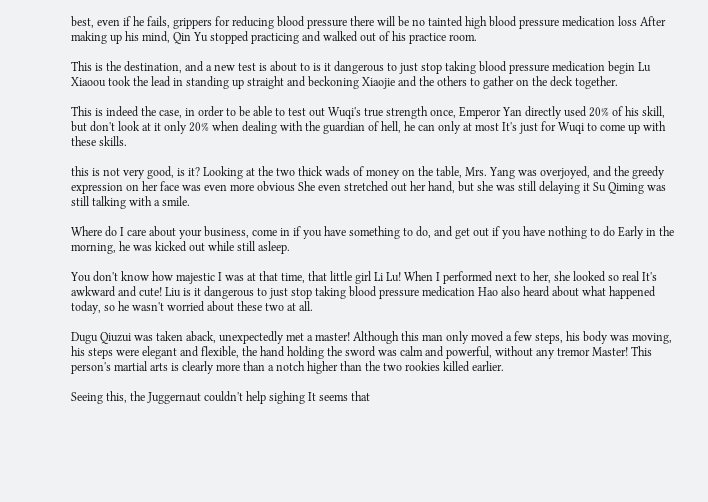best, even if he fails, grippers for reducing blood pressure there will be no tainted high blood pressure medication loss After making up his mind, Qin Yu stopped practicing and walked out of his practice room.

This is the destination, and a new test is about to is it dangerous to just stop taking blood pressure medication begin Lu Xiaoou took the lead in standing up straight and beckoning Xiaojie and the others to gather on the deck together.

This is indeed the case, in order to be able to test out Wuqi's true strength once, Emperor Yan directly used 20% of his skill, but don't look at it only 20% when dealing with the guardian of hell, he can only at most It's just for Wuqi to come up with these skills.

this is not very good, is it? Looking at the two thick wads of money on the table, Mrs. Yang was overjoyed, and the greedy expression on her face was even more obvious She even stretched out her hand, but she was still delaying it Su Qiming was still talking with a smile.

Where do I care about your business, come in if you have something to do, and get out if you have nothing to do Early in the morning, he was kicked out while still asleep.

You don't know how majestic I was at that time, that little girl Li Lu! When I performed next to her, she looked so real It's awkward and cute! Liu is it dangerous to just stop taking blood pressure medication Hao also heard about what happened today, so he wasn't worried about these two at all.

Dugu Qiuzui was taken aback, unexpectedly met a master! Although this man only moved a few steps, his body was moving, his steps were elegant and flexible, the hand holding the sword was calm and powerful, without any tremor Master! This person's martial arts is clearly more than a notch higher than the two rookies killed earlier.

Seeing this, the Juggernaut couldn't help sighing It seems that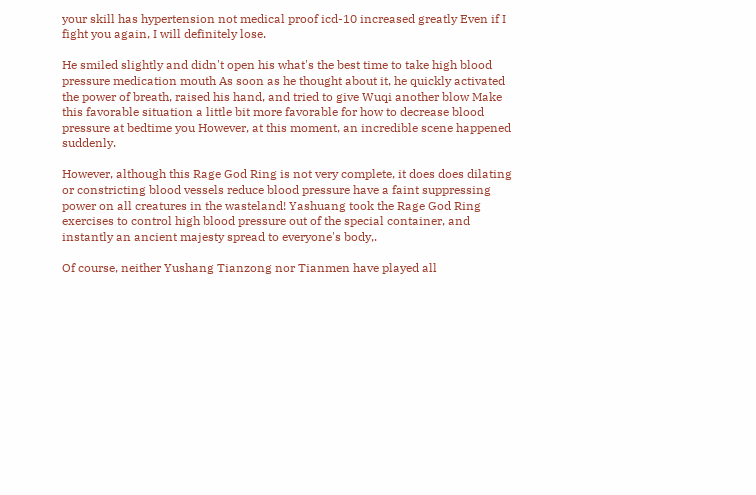your skill has hypertension not medical proof icd-10 increased greatly Even if I fight you again, I will definitely lose.

He smiled slightly and didn't open his what's the best time to take high blood pressure medication mouth As soon as he thought about it, he quickly activated the power of breath, raised his hand, and tried to give Wuqi another blow Make this favorable situation a little bit more favorable for how to decrease blood pressure at bedtime you However, at this moment, an incredible scene happened suddenly.

However, although this Rage God Ring is not very complete, it does does dilating or constricting blood vessels reduce blood pressure have a faint suppressing power on all creatures in the wasteland! Yashuang took the Rage God Ring exercises to control high blood pressure out of the special container, and instantly an ancient majesty spread to everyone's body,.

Of course, neither Yushang Tianzong nor Tianmen have played all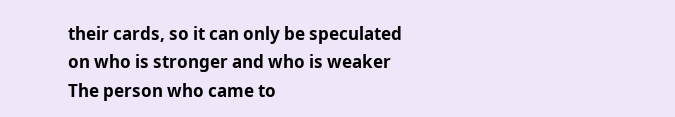their cards, so it can only be speculated on who is stronger and who is weaker The person who came to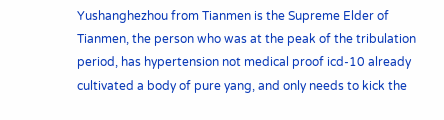Yushanghezhou from Tianmen is the Supreme Elder of Tianmen, the person who was at the peak of the tribulation period, has hypertension not medical proof icd-10 already cultivated a body of pure yang, and only needs to kick the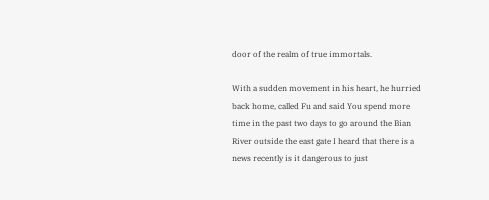door of the realm of true immortals.

With a sudden movement in his heart, he hurried back home, called Fu and said You spend more time in the past two days to go around the Bian River outside the east gate I heard that there is a news recently is it dangerous to just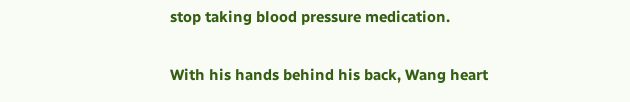stop taking blood pressure medication.

With his hands behind his back, Wang heart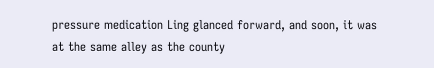pressure medication Ling glanced forward, and soon, it was at the same alley as the county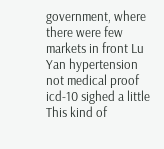government, where there were few markets in front Lu Yan hypertension not medical proof icd-10 sighed a little This kind of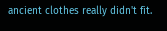ancient clothes really didn't fit.